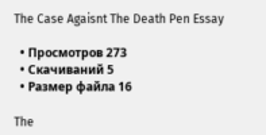The Case Agaisnt The Death Pen Essay

  • Просмотров 273
  • Скачиваний 5
  • Размер файла 16

The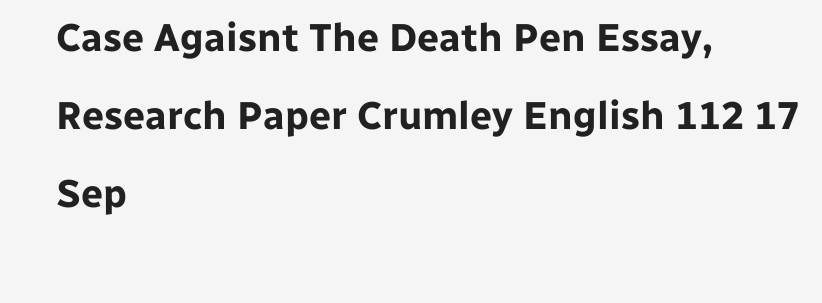Case Agaisnt The Death Pen Essay, Research Paper Crumley English 112 17 Sep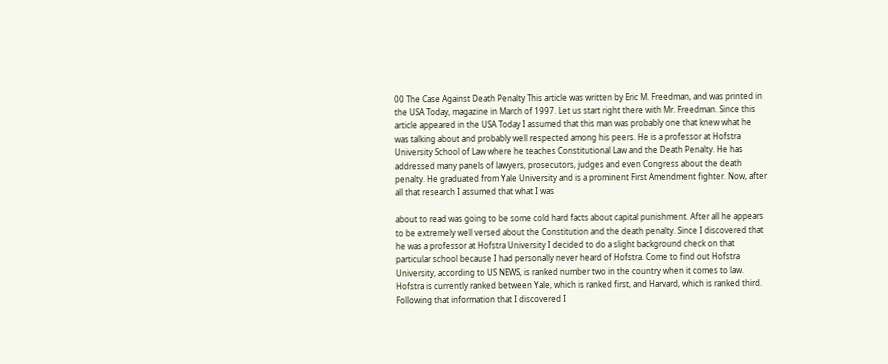00 The Case Against Death Penalty This article was written by Eric M. Freedman, and was printed in the USA Today, magazine in March of 1997. Let us start right there with Mr. Freedman. Since this article appeared in the USA Today I assumed that this man was probably one that knew what he was talking about and probably well respected among his peers. He is a professor at Hofstra University School of Law where he teaches Constitutional Law and the Death Penalty. He has addressed many panels of lawyers, prosecutors, judges and even Congress about the death penalty. He graduated from Yale University and is a prominent First Amendment fighter. Now, after all that research I assumed that what I was

about to read was going to be some cold hard facts about capital punishment. After all he appears to be extremely well versed about the Constitution and the death penalty. Since I discovered that he was a professor at Hofstra University I decided to do a slight background check on that particular school because I had personally never heard of Hofstra. Come to find out Hofstra University, according to US NEWS, is ranked number two in the country when it comes to law. Hofstra is currently ranked between Yale, which is ranked first, and Harvard, which is ranked third. Following that information that I discovered I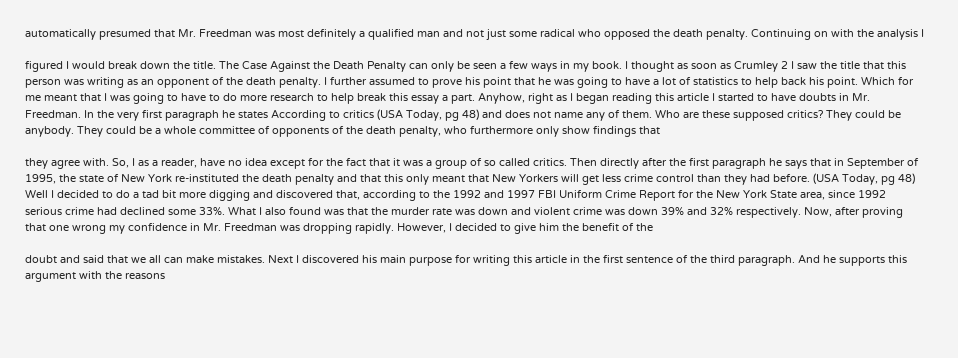automatically presumed that Mr. Freedman was most definitely a qualified man and not just some radical who opposed the death penalty. Continuing on with the analysis I

figured I would break down the title. The Case Against the Death Penalty can only be seen a few ways in my book. I thought as soon as Crumley 2 I saw the title that this person was writing as an opponent of the death penalty. I further assumed to prove his point that he was going to have a lot of statistics to help back his point. Which for me meant that I was going to have to do more research to help break this essay a part. Anyhow, right as I began reading this article I started to have doubts in Mr. Freedman. In the very first paragraph he states According to critics (USA Today, pg 48) and does not name any of them. Who are these supposed critics? They could be anybody. They could be a whole committee of opponents of the death penalty, who furthermore only show findings that

they agree with. So, I as a reader, have no idea except for the fact that it was a group of so called critics. Then directly after the first paragraph he says that in September of 1995, the state of New York re-instituted the death penalty and that this only meant that New Yorkers will get less crime control than they had before. (USA Today, pg 48) Well I decided to do a tad bit more digging and discovered that, according to the 1992 and 1997 FBI Uniform Crime Report for the New York State area, since 1992 serious crime had declined some 33%. What I also found was that the murder rate was down and violent crime was down 39% and 32% respectively. Now, after proving that one wrong my confidence in Mr. Freedman was dropping rapidly. However, I decided to give him the benefit of the

doubt and said that we all can make mistakes. Next I discovered his main purpose for writing this article in the first sentence of the third paragraph. And he supports this argument with the reasons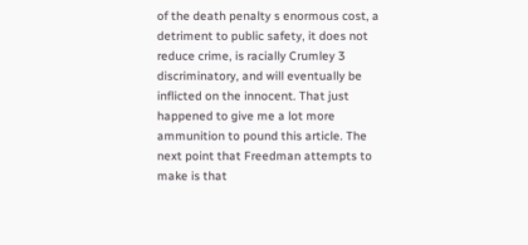of the death penalty s enormous cost, a detriment to public safety, it does not reduce crime, is racially Crumley 3 discriminatory, and will eventually be inflicted on the innocent. That just happened to give me a lot more ammunition to pound this article. The next point that Freedman attempts to make is that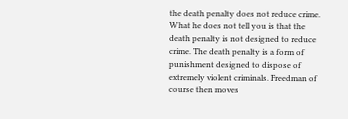the death penalty does not reduce crime. What he does not tell you is that the death penalty is not designed to reduce crime. The death penalty is a form of punishment designed to dispose of extremely violent criminals. Freedman of course then moves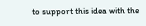to support this idea with the